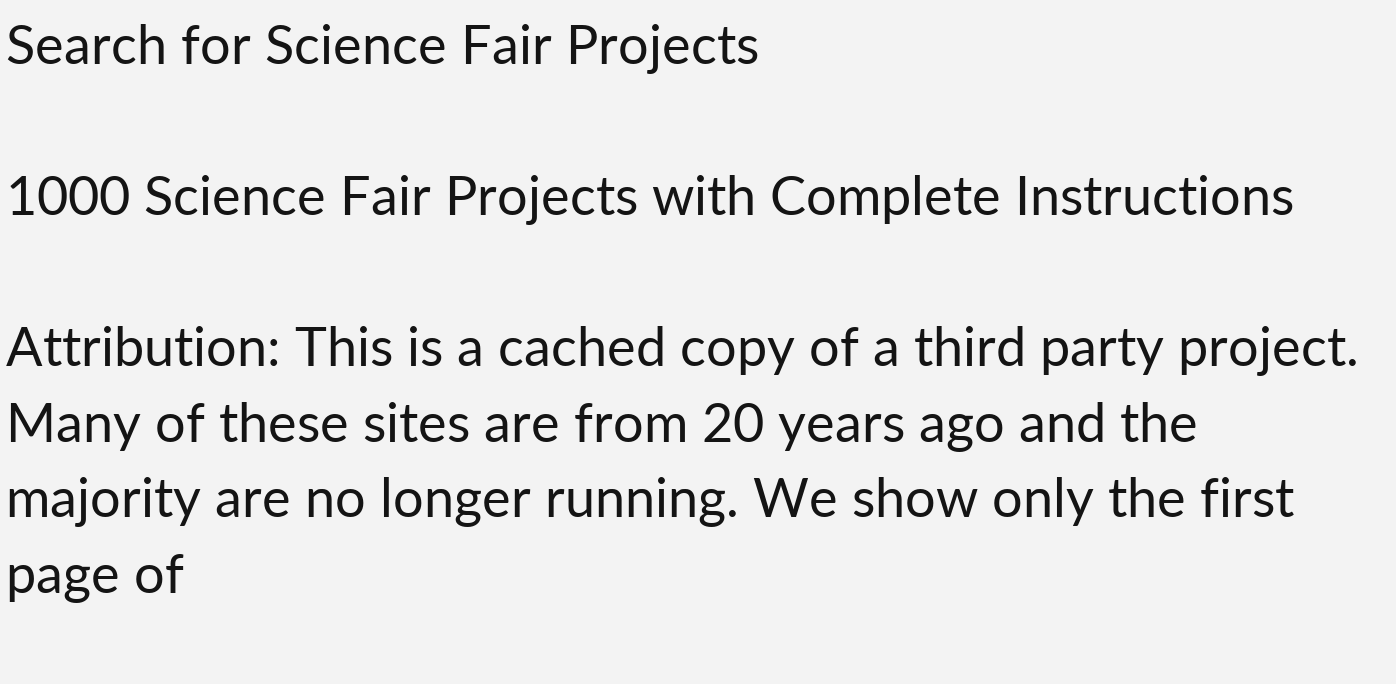Search for Science Fair Projects

1000 Science Fair Projects with Complete Instructions

Attribution: This is a cached copy of a third party project. Many of these sites are from 20 years ago and the majority are no longer running. We show only the first page of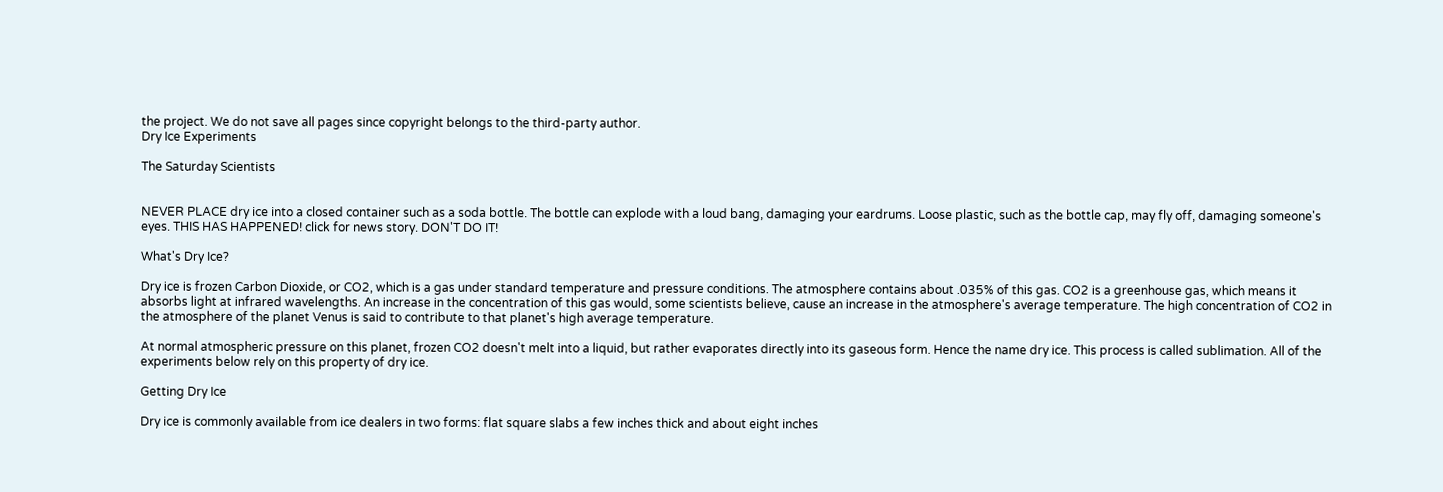the project. We do not save all pages since copyright belongs to the third-party author.
Dry Ice Experiments

The Saturday Scientists


NEVER PLACE dry ice into a closed container such as a soda bottle. The bottle can explode with a loud bang, damaging your eardrums. Loose plastic, such as the bottle cap, may fly off, damaging someone's eyes. THIS HAS HAPPENED! click for news story. DON'T DO IT!

What's Dry Ice?

Dry ice is frozen Carbon Dioxide, or CO2, which is a gas under standard temperature and pressure conditions. The atmosphere contains about .035% of this gas. CO2 is a greenhouse gas, which means it absorbs light at infrared wavelengths. An increase in the concentration of this gas would, some scientists believe, cause an increase in the atmosphere's average temperature. The high concentration of CO2 in the atmosphere of the planet Venus is said to contribute to that planet's high average temperature.

At normal atmospheric pressure on this planet, frozen CO2 doesn't melt into a liquid, but rather evaporates directly into its gaseous form. Hence the name dry ice. This process is called sublimation. All of the experiments below rely on this property of dry ice.

Getting Dry Ice

Dry ice is commonly available from ice dealers in two forms: flat square slabs a few inches thick and about eight inches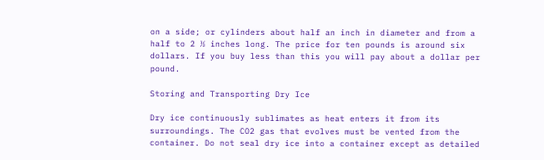on a side; or cylinders about half an inch in diameter and from a half to 2 ½ inches long. The price for ten pounds is around six dollars. If you buy less than this you will pay about a dollar per pound.

Storing and Transporting Dry Ice

Dry ice continuously sublimates as heat enters it from its surroundings. The CO2 gas that evolves must be vented from the container. Do not seal dry ice into a container except as detailed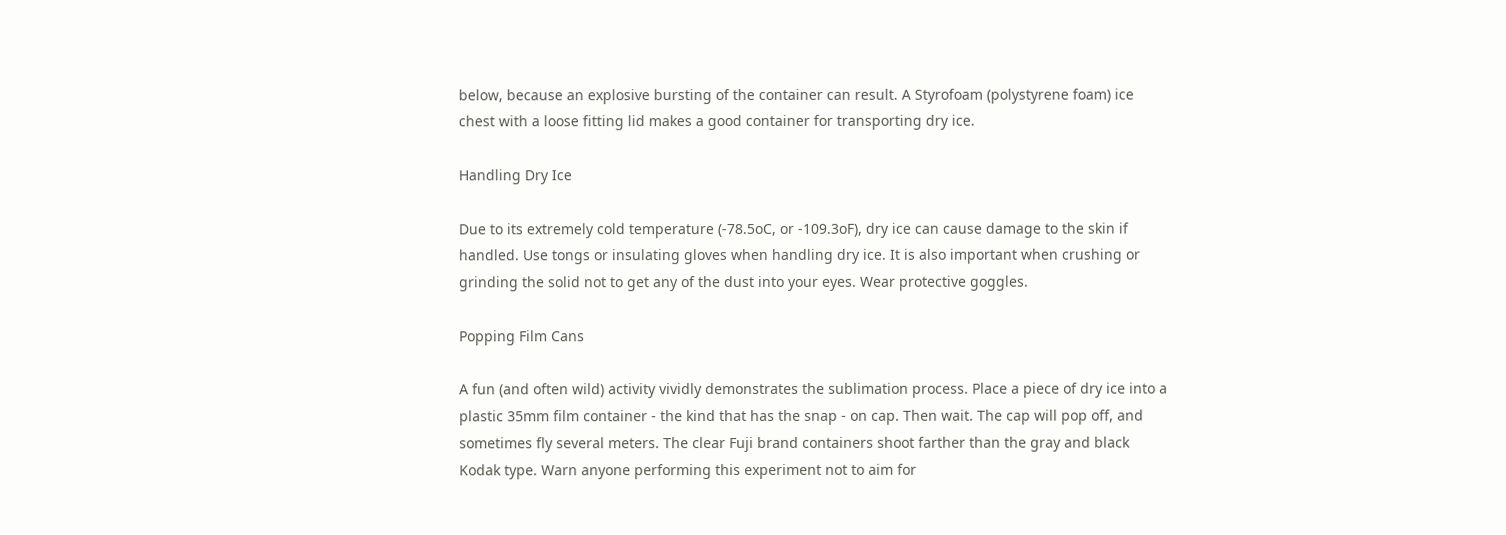below, because an explosive bursting of the container can result. A Styrofoam (polystyrene foam) ice chest with a loose fitting lid makes a good container for transporting dry ice.

Handling Dry Ice

Due to its extremely cold temperature (-78.5oC, or -109.3oF), dry ice can cause damage to the skin if handled. Use tongs or insulating gloves when handling dry ice. It is also important when crushing or grinding the solid not to get any of the dust into your eyes. Wear protective goggles.

Popping Film Cans

A fun (and often wild) activity vividly demonstrates the sublimation process. Place a piece of dry ice into a plastic 35mm film container - the kind that has the snap - on cap. Then wait. The cap will pop off, and sometimes fly several meters. The clear Fuji brand containers shoot farther than the gray and black Kodak type. Warn anyone performing this experiment not to aim for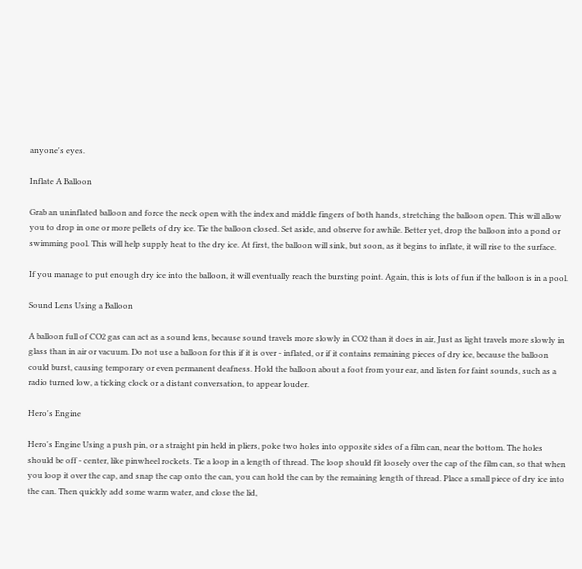anyone's eyes.

Inflate A Balloon

Grab an uninflated balloon and force the neck open with the index and middle fingers of both hands, stretching the balloon open. This will allow you to drop in one or more pellets of dry ice. Tie the balloon closed. Set aside, and observe for awhile. Better yet, drop the balloon into a pond or swimming pool. This will help supply heat to the dry ice. At first, the balloon will sink, but soon, as it begins to inflate, it will rise to the surface.

If you manage to put enough dry ice into the balloon, it will eventually reach the bursting point. Again, this is lots of fun if the balloon is in a pool.

Sound Lens Using a Balloon

A balloon full of CO2 gas can act as a sound lens, because sound travels more slowly in CO2 than it does in air, Just as light travels more slowly in glass than in air or vacuum. Do not use a balloon for this if it is over - inflated, or if it contains remaining pieces of dry ice, because the balloon could burst, causing temporary or even permanent deafness. Hold the balloon about a foot from your ear, and listen for faint sounds, such as a radio turned low, a ticking clock or a distant conversation, to appear louder.

Hero's Engine

Hero's Engine Using a push pin, or a straight pin held in pliers, poke two holes into opposite sides of a film can, near the bottom. The holes should be off - center, like pinwheel rockets. Tie a loop in a length of thread. The loop should fit loosely over the cap of the film can, so that when you loop it over the cap, and snap the cap onto the can, you can hold the can by the remaining length of thread. Place a small piece of dry ice into the can. Then quickly add some warm water, and close the lid,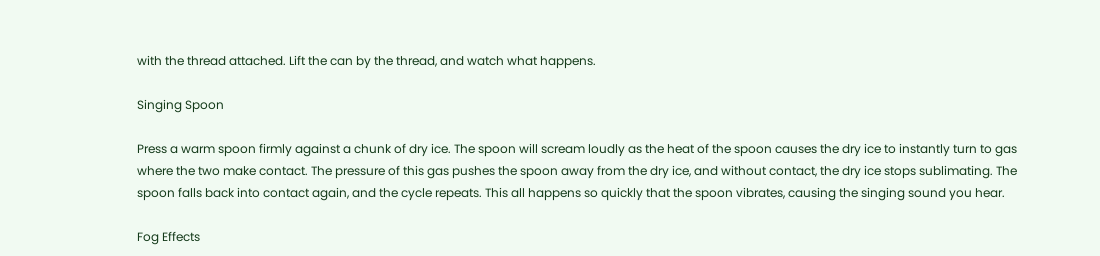with the thread attached. Lift the can by the thread, and watch what happens.

Singing Spoon

Press a warm spoon firmly against a chunk of dry ice. The spoon will scream loudly as the heat of the spoon causes the dry ice to instantly turn to gas where the two make contact. The pressure of this gas pushes the spoon away from the dry ice, and without contact, the dry ice stops sublimating. The spoon falls back into contact again, and the cycle repeats. This all happens so quickly that the spoon vibrates, causing the singing sound you hear.

Fog Effects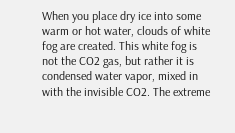When you place dry ice into some warm or hot water, clouds of white fog are created. This white fog is not the CO2 gas, but rather it is condensed water vapor, mixed in with the invisible CO2. The extreme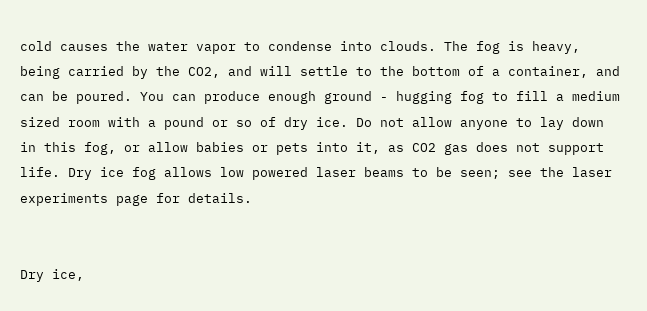cold causes the water vapor to condense into clouds. The fog is heavy, being carried by the CO2, and will settle to the bottom of a container, and can be poured. You can produce enough ground - hugging fog to fill a medium sized room with a pound or so of dry ice. Do not allow anyone to lay down in this fog, or allow babies or pets into it, as CO2 gas does not support life. Dry ice fog allows low powered laser beams to be seen; see the laser experiments page for details.


Dry ice,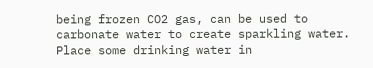being frozen CO2 gas, can be used to carbonate water to create sparkling water. Place some drinking water in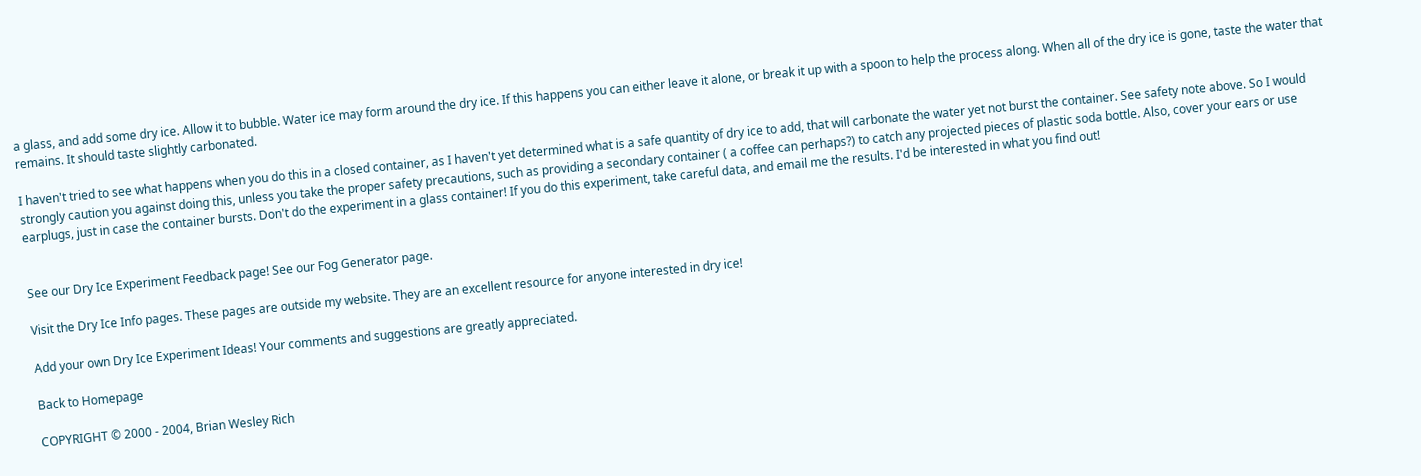a glass, and add some dry ice. Allow it to bubble. Water ice may form around the dry ice. If this happens you can either leave it alone, or break it up with a spoon to help the process along. When all of the dry ice is gone, taste the water that remains. It should taste slightly carbonated.

I haven't tried to see what happens when you do this in a closed container, as I haven't yet determined what is a safe quantity of dry ice to add, that will carbonate the water yet not burst the container. See safety note above. So I would strongly caution you against doing this, unless you take the proper safety precautions, such as providing a secondary container ( a coffee can perhaps?) to catch any projected pieces of plastic soda bottle. Also, cover your ears or use earplugs, just in case the container bursts. Don't do the experiment in a glass container! If you do this experiment, take careful data, and email me the results. I'd be interested in what you find out!


See our Dry Ice Experiment Feedback page! See our Fog Generator page.

Visit the Dry Ice Info pages. These pages are outside my website. They are an excellent resource for anyone interested in dry ice!

Add your own Dry Ice Experiment Ideas! Your comments and suggestions are greatly appreciated.

Back to Homepage

COPYRIGHT © 2000 - 2004, Brian Wesley Rich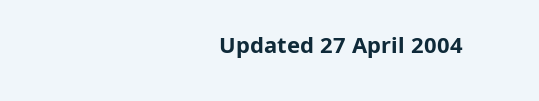Updated 27 April 2004